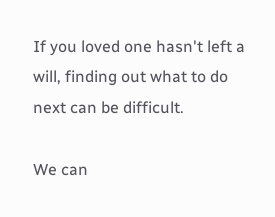If you loved one hasn't left a will, finding out what to do next can be difficult.

We can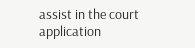assist in the court application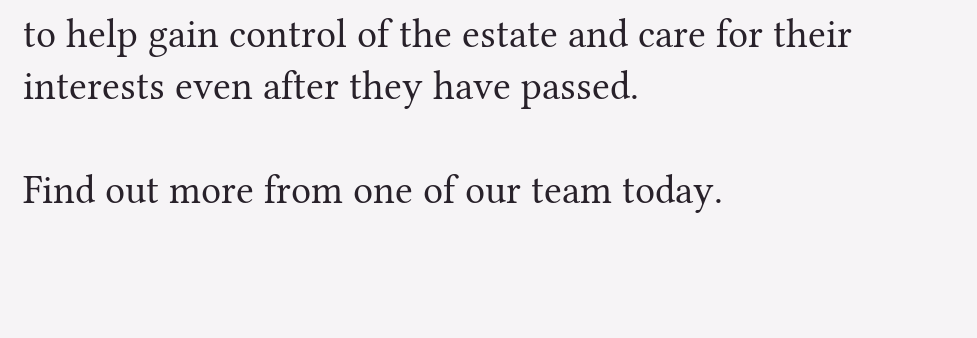to help gain control of the estate and care for their interests even after they have passed.

Find out more from one of our team today.